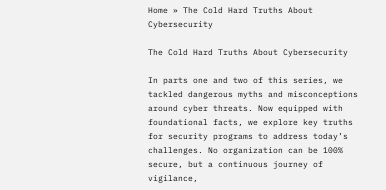Home » The Cold Hard Truths About Cybersecurity

The Cold Hard Truths About Cybersecurity

In parts one and two of this series, we tackled dangerous myths and misconceptions around cyber threats. Now equipped with foundational facts, we explore key truths for security programs to address today’s challenges. No organization can be 100% secure, but a continuous journey of vigilance,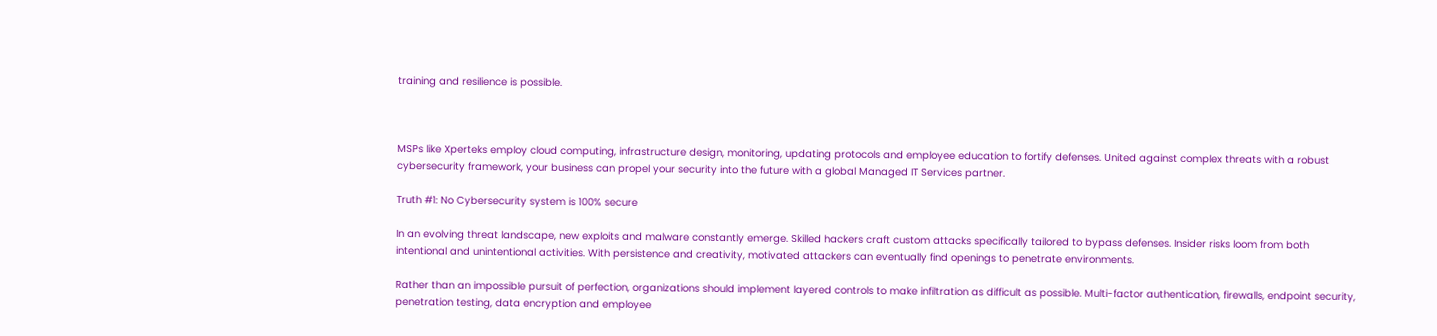training and resilience is possible.



MSPs like Xperteks employ cloud computing, infrastructure design, monitoring, updating protocols and employee education to fortify defenses. United against complex threats with a robust cybersecurity framework, your business can propel your security into the future with a global Managed IT Services partner.

Truth #1: No Cybersecurity system is 100% secure

In an evolving threat landscape, new exploits and malware constantly emerge. Skilled hackers craft custom attacks specifically tailored to bypass defenses. Insider risks loom from both intentional and unintentional activities. With persistence and creativity, motivated attackers can eventually find openings to penetrate environments.

Rather than an impossible pursuit of perfection, organizations should implement layered controls to make infiltration as difficult as possible. Multi-factor authentication, firewalls, endpoint security, penetration testing, data encryption and employee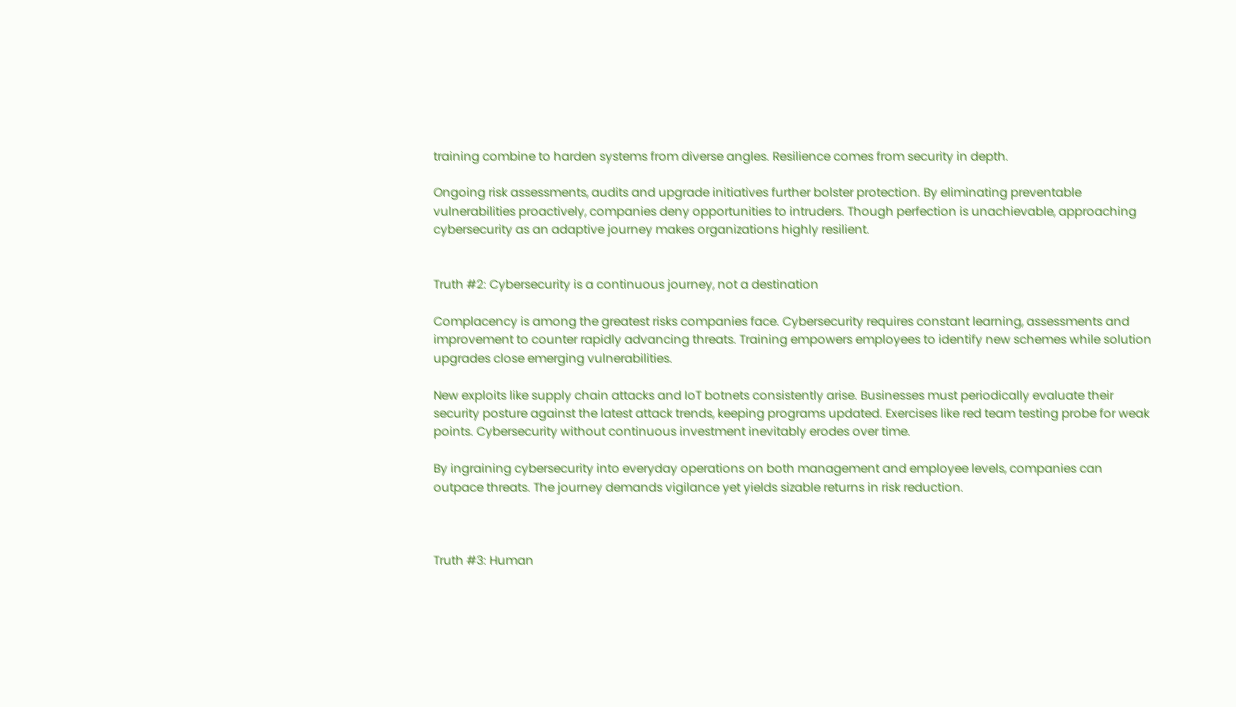training combine to harden systems from diverse angles. Resilience comes from security in depth.

Ongoing risk assessments, audits and upgrade initiatives further bolster protection. By eliminating preventable vulnerabilities proactively, companies deny opportunities to intruders. Though perfection is unachievable, approaching cybersecurity as an adaptive journey makes organizations highly resilient.


Truth #2: Cybersecurity is a continuous journey, not a destination

Complacency is among the greatest risks companies face. Cybersecurity requires constant learning, assessments and improvement to counter rapidly advancing threats. Training empowers employees to identify new schemes while solution upgrades close emerging vulnerabilities.

New exploits like supply chain attacks and IoT botnets consistently arise. Businesses must periodically evaluate their security posture against the latest attack trends, keeping programs updated. Exercises like red team testing probe for weak points. Cybersecurity without continuous investment inevitably erodes over time.

By ingraining cybersecurity into everyday operations on both management and employee levels, companies can outpace threats. The journey demands vigilance yet yields sizable returns in risk reduction.



Truth #3: Human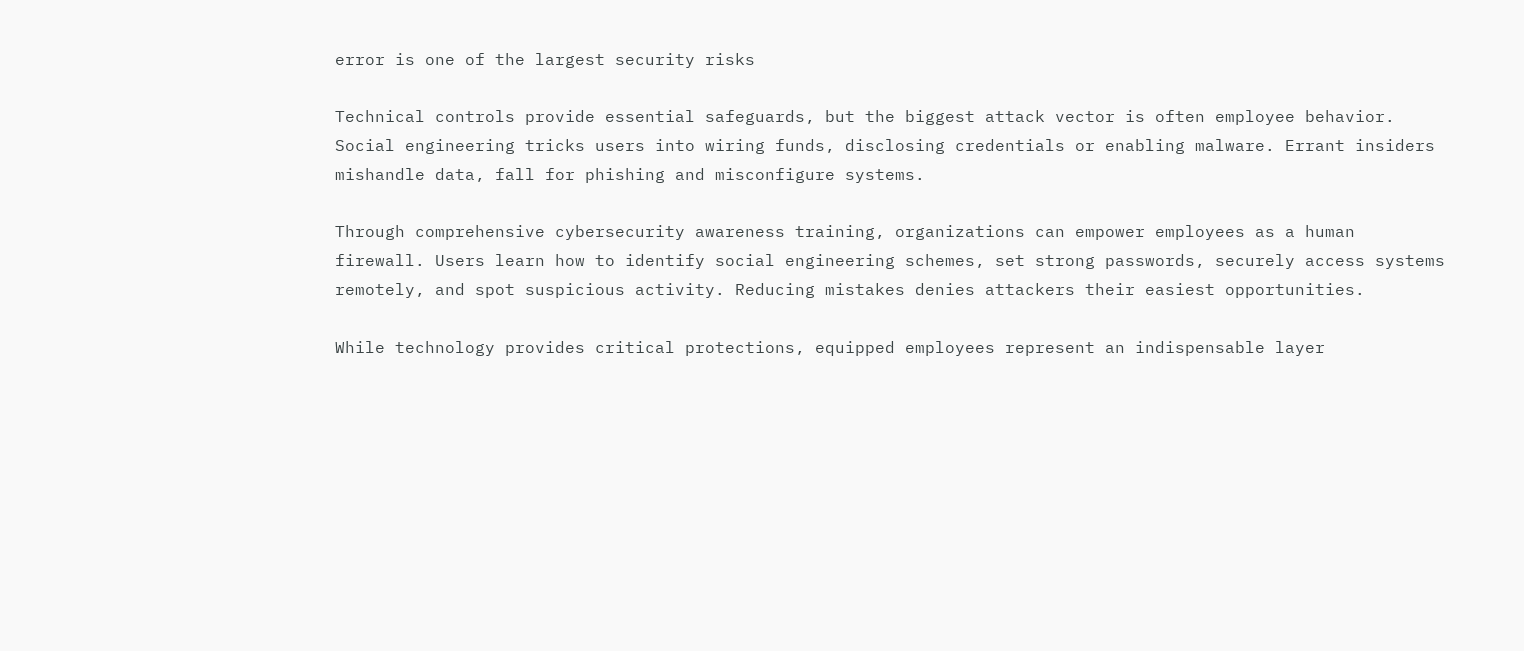error is one of the largest security risks

Technical controls provide essential safeguards, but the biggest attack vector is often employee behavior. Social engineering tricks users into wiring funds, disclosing credentials or enabling malware. Errant insiders mishandle data, fall for phishing and misconfigure systems.

Through comprehensive cybersecurity awareness training, organizations can empower employees as a human firewall. Users learn how to identify social engineering schemes, set strong passwords, securely access systems remotely, and spot suspicious activity. Reducing mistakes denies attackers their easiest opportunities.

While technology provides critical protections, equipped employees represent an indispensable layer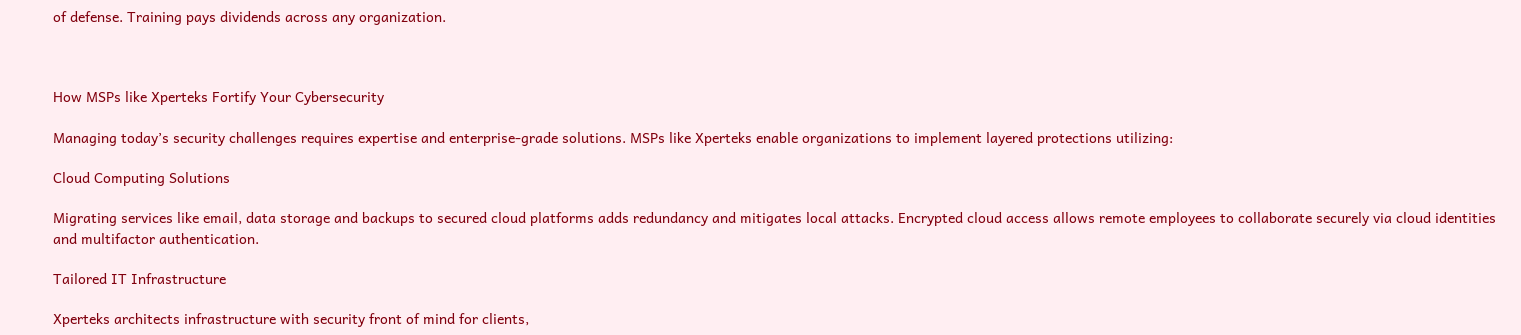of defense. Training pays dividends across any organization.



How MSPs like Xperteks Fortify Your Cybersecurity

Managing today’s security challenges requires expertise and enterprise-grade solutions. MSPs like Xperteks enable organizations to implement layered protections utilizing:

Cloud Computing Solutions

Migrating services like email, data storage and backups to secured cloud platforms adds redundancy and mitigates local attacks. Encrypted cloud access allows remote employees to collaborate securely via cloud identities and multifactor authentication.

Tailored IT Infrastructure

Xperteks architects infrastructure with security front of mind for clients,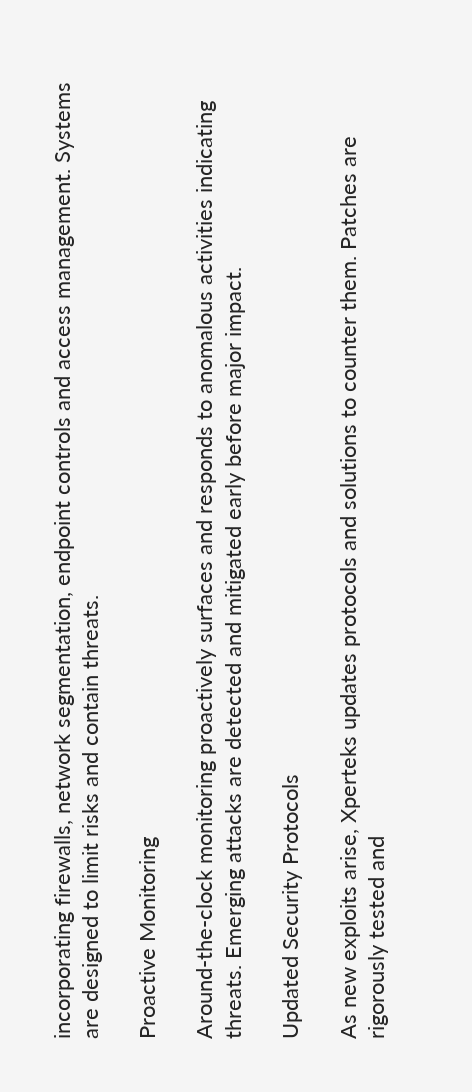incorporating firewalls, network segmentation, endpoint controls and access management. Systems are designed to limit risks and contain threats.

Proactive Monitoring

Around-the-clock monitoring proactively surfaces and responds to anomalous activities indicating threats. Emerging attacks are detected and mitigated early before major impact.

Updated Security Protocols

As new exploits arise, Xperteks updates protocols and solutions to counter them. Patches are rigorously tested and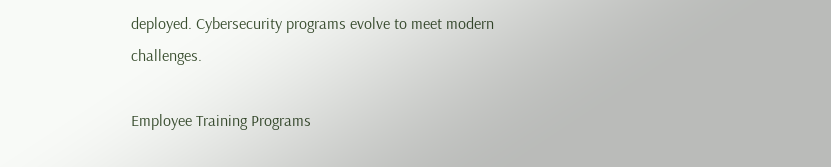deployed. Cybersecurity programs evolve to meet modern challenges.

Employee Training Programs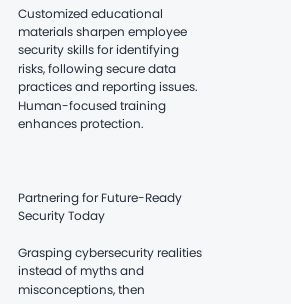Customized educational materials sharpen employee security skills for identifying risks, following secure data practices and reporting issues. Human-focused training enhances protection.



Partnering for Future-Ready Security Today

Grasping cybersecurity realities instead of myths and misconceptions, then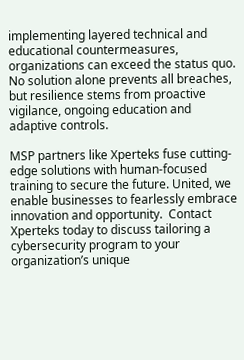implementing layered technical and educational countermeasures, organizations can exceed the status quo. No solution alone prevents all breaches, but resilience stems from proactive vigilance, ongoing education and adaptive controls.

MSP partners like Xperteks fuse cutting-edge solutions with human-focused training to secure the future. United, we enable businesses to fearlessly embrace innovation and opportunity.  Contact Xperteks today to discuss tailoring a cybersecurity program to your organization’s unique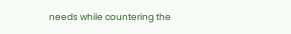needs while countering the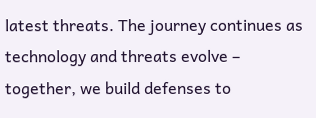latest threats. The journey continues as technology and threats evolve – together, we build defenses to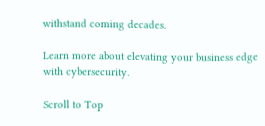withstand coming decades.

Learn more about elevating your business edge with cybersecurity.

Scroll to Top